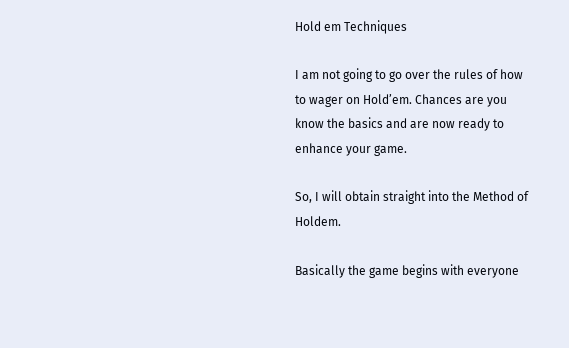Hold em Techniques

I am not going to go over the rules of how to wager on Hold’em. Chances are you know the basics and are now ready to enhance your game.

So, I will obtain straight into the Method of Holdem.

Basically the game begins with everyone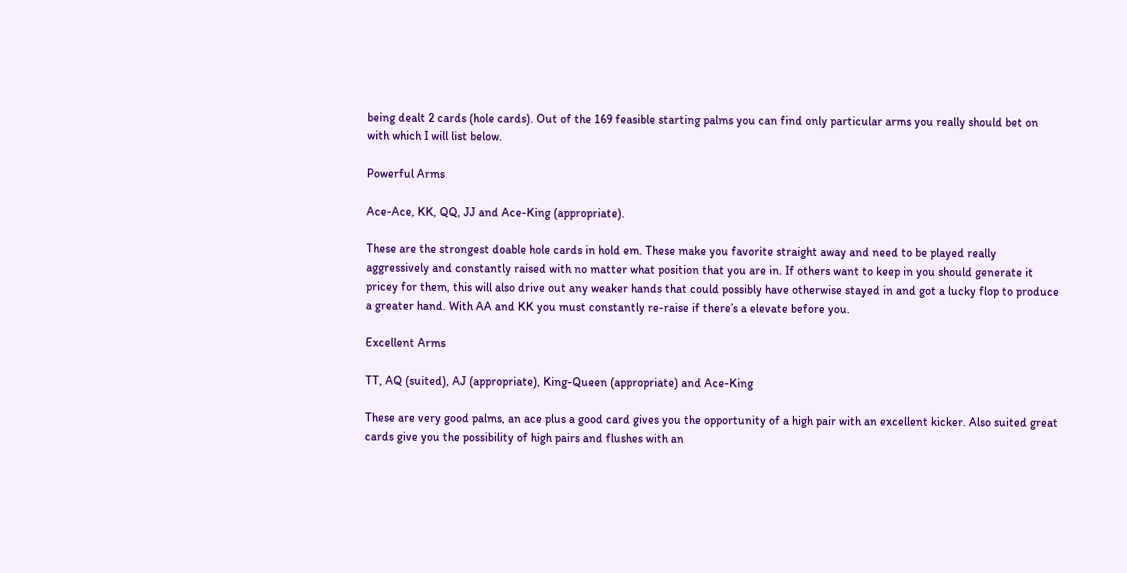being dealt 2 cards (hole cards). Out of the 169 feasible starting palms you can find only particular arms you really should bet on with which I will list below.

Powerful Arms

Ace-Ace, KK, QQ, JJ and Ace-King (appropriate).

These are the strongest doable hole cards in hold em. These make you favorite straight away and need to be played really aggressively and constantly raised with no matter what position that you are in. If others want to keep in you should generate it pricey for them, this will also drive out any weaker hands that could possibly have otherwise stayed in and got a lucky flop to produce a greater hand. With AA and KK you must constantly re-raise if there’s a elevate before you.

Excellent Arms

TT, AQ (suited), AJ (appropriate), King-Queen (appropriate) and Ace-King

These are very good palms, an ace plus a good card gives you the opportunity of a high pair with an excellent kicker. Also suited great cards give you the possibility of high pairs and flushes with an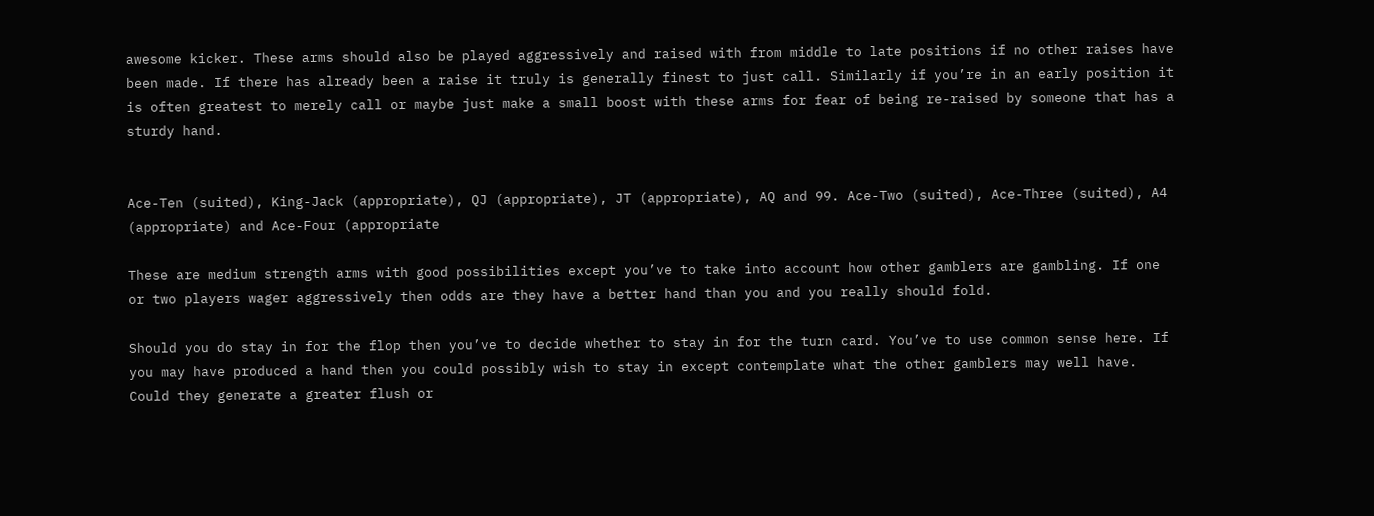awesome kicker. These arms should also be played aggressively and raised with from middle to late positions if no other raises have been made. If there has already been a raise it truly is generally finest to just call. Similarly if you’re in an early position it is often greatest to merely call or maybe just make a small boost with these arms for fear of being re-raised by someone that has a sturdy hand.


Ace-Ten (suited), King-Jack (appropriate), QJ (appropriate), JT (appropriate), AQ and 99. Ace-Two (suited), Ace-Three (suited), A4 (appropriate) and Ace-Four (appropriate

These are medium strength arms with good possibilities except you’ve to take into account how other gamblers are gambling. If one or two players wager aggressively then odds are they have a better hand than you and you really should fold.

Should you do stay in for the flop then you’ve to decide whether to stay in for the turn card. You’ve to use common sense here. If you may have produced a hand then you could possibly wish to stay in except contemplate what the other gamblers may well have. Could they generate a greater flush or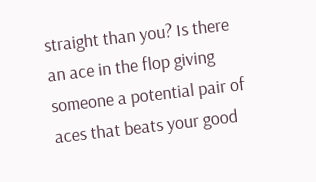straight than you? Is there an ace in the flop giving someone a potential pair of aces that beats your good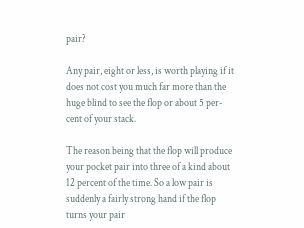pair?

Any pair, eight or less, is worth playing if it does not cost you much far more than the huge blind to see the flop or about 5 per-cent of your stack.

The reason being that the flop will produce your pocket pair into three of a kind about 12 percent of the time. So a low pair is suddenly a fairly strong hand if the flop turns your pair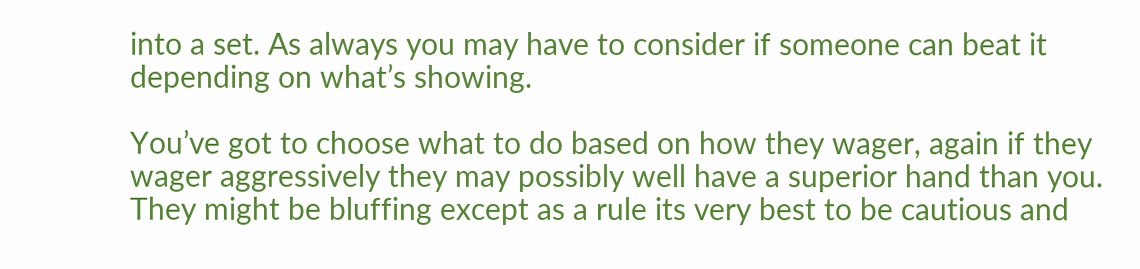into a set. As always you may have to consider if someone can beat it depending on what’s showing.

You’ve got to choose what to do based on how they wager, again if they wager aggressively they may possibly well have a superior hand than you. They might be bluffing except as a rule its very best to be cautious and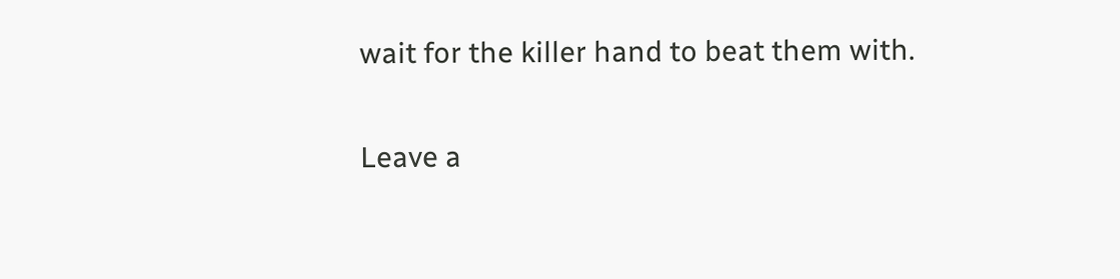wait for the killer hand to beat them with.

Leave a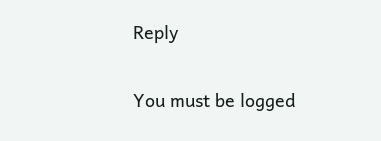Reply

You must be logged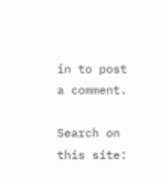in to post a comment.

Search on this site: